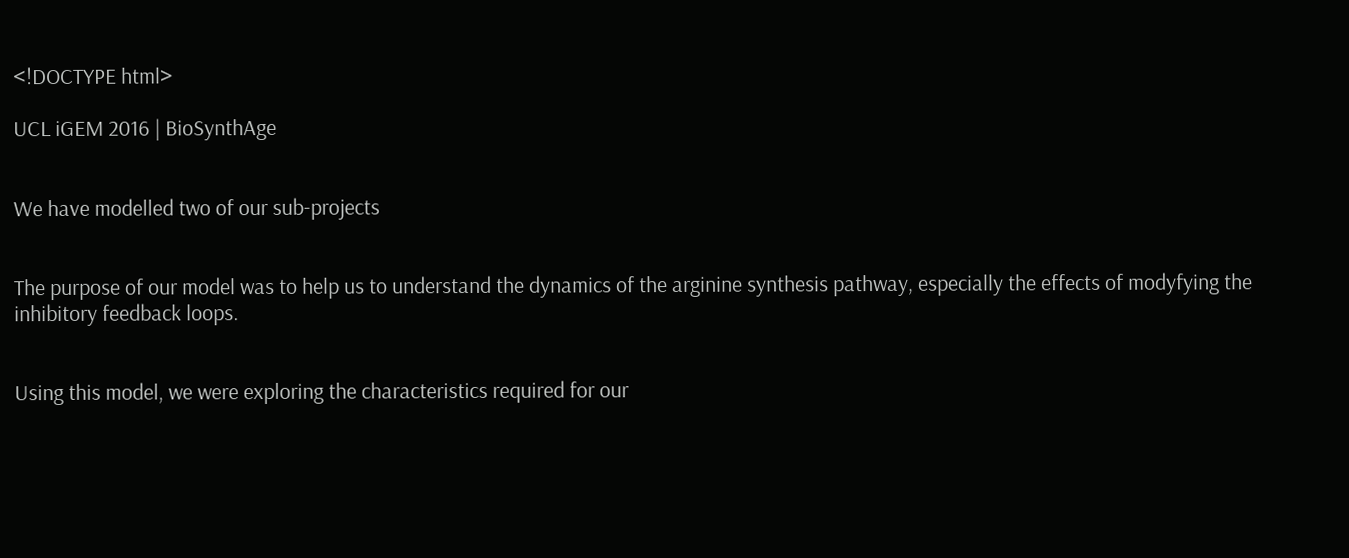<!DOCTYPE html>

UCL iGEM 2016 | BioSynthAge


We have modelled two of our sub-projects


The purpose of our model was to help us to understand the dynamics of the arginine synthesis pathway, especially the effects of modyfying the inhibitory feedback loops.


Using this model, we were exploring the characteristics required for our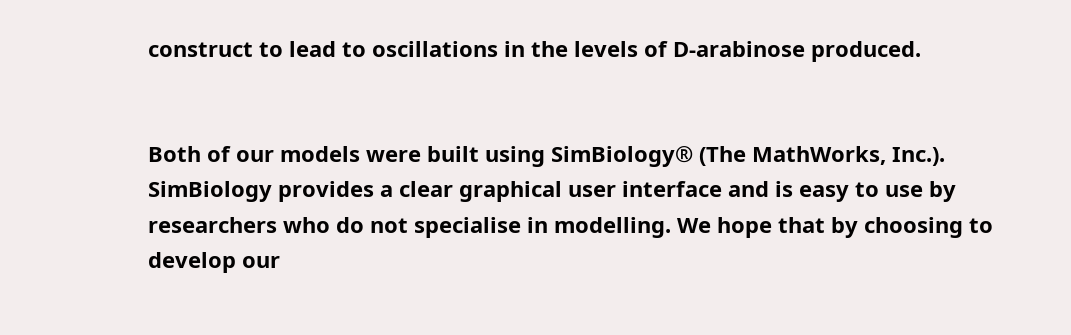construct to lead to oscillations in the levels of D-arabinose produced.


Both of our models were built using SimBiology® (The MathWorks, Inc.). SimBiology provides a clear graphical user interface and is easy to use by researchers who do not specialise in modelling. We hope that by choosing to develop our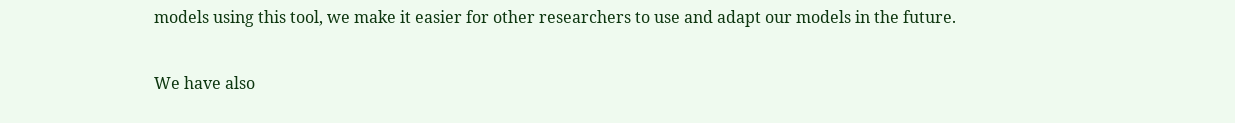models using this tool, we make it easier for other researchers to use and adapt our models in the future.

We have also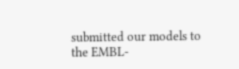submitted our models to the EMBL-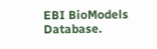EBI BioModels Database.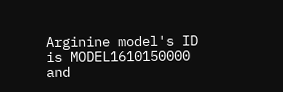Arginine model's ID is MODEL1610150000 and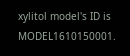xylitol model's ID is MODEL1610150001.